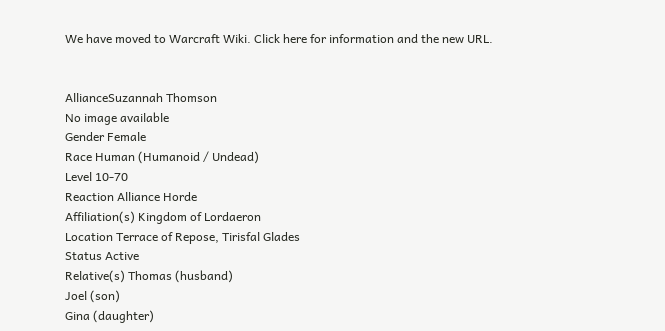We have moved to Warcraft Wiki. Click here for information and the new URL.


AllianceSuzannah Thomson
No image available
Gender Female
Race Human (Humanoid / Undead)
Level 10-70
Reaction Alliance Horde
Affiliation(s) Kingdom of Lordaeron
Location Terrace of Repose, Tirisfal Glades
Status Active
Relative(s) Thomas (husband)
Joel (son)
Gina (daughter)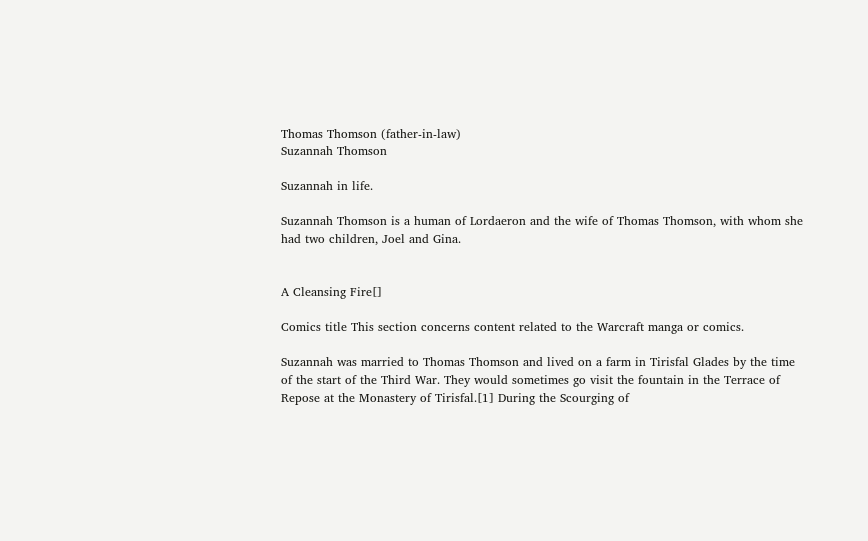Thomas Thomson (father-in-law)
Suzannah Thomson

Suzannah in life.

Suzannah Thomson is a human of Lordaeron and the wife of Thomas Thomson, with whom she had two children, Joel and Gina.


A Cleansing Fire[]

Comics title This section concerns content related to the Warcraft manga or comics.

Suzannah was married to Thomas Thomson and lived on a farm in Tirisfal Glades by the time of the start of the Third War. They would sometimes go visit the fountain in the Terrace of Repose at the Monastery of Tirisfal.[1] During the Scourging of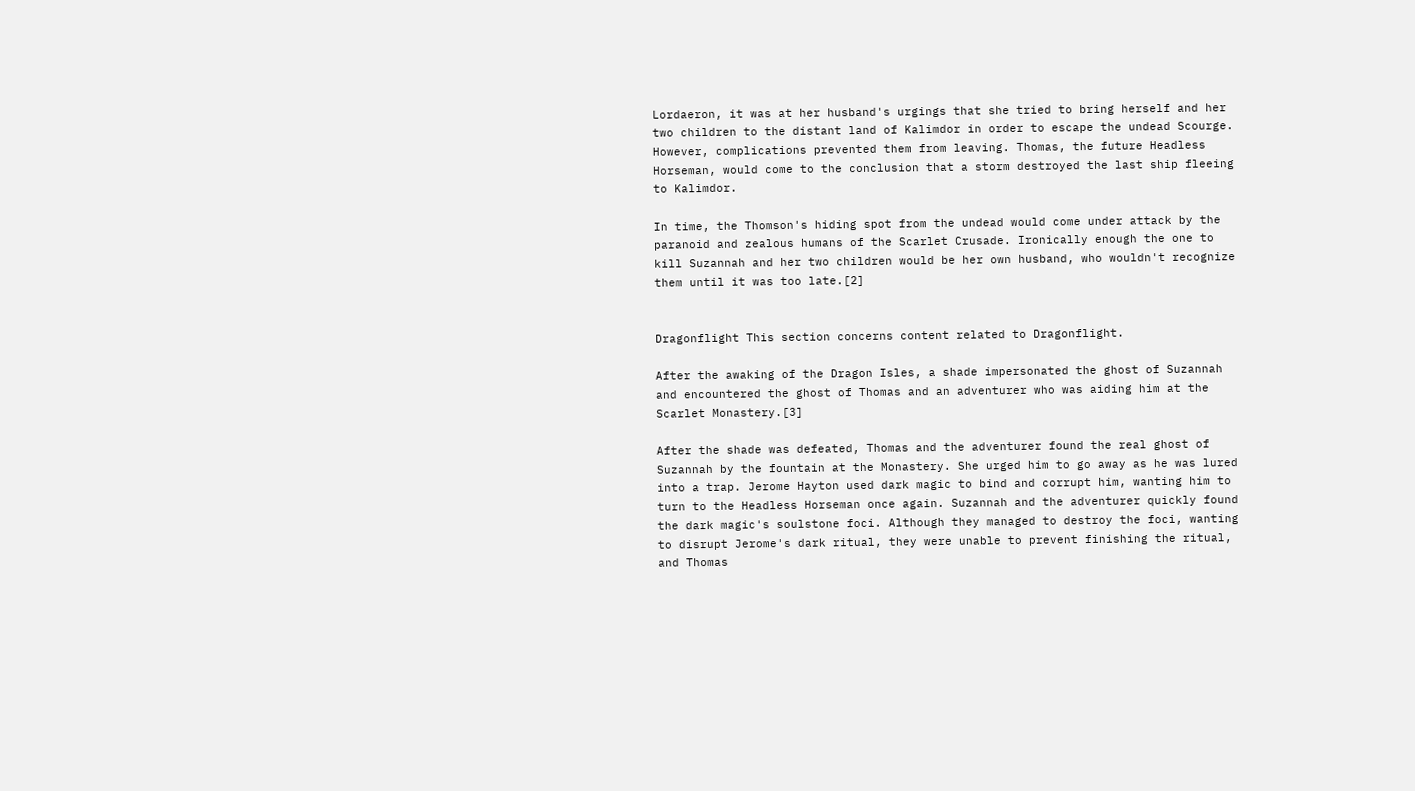Lordaeron, it was at her husband's urgings that she tried to bring herself and her two children to the distant land of Kalimdor in order to escape the undead Scourge. However, complications prevented them from leaving. Thomas, the future Headless Horseman, would come to the conclusion that a storm destroyed the last ship fleeing to Kalimdor.

In time, the Thomson's hiding spot from the undead would come under attack by the paranoid and zealous humans of the Scarlet Crusade. Ironically enough the one to kill Suzannah and her two children would be her own husband, who wouldn't recognize them until it was too late.[2]


Dragonflight This section concerns content related to Dragonflight.

After the awaking of the Dragon Isles, a shade impersonated the ghost of Suzannah and encountered the ghost of Thomas and an adventurer who was aiding him at the Scarlet Monastery.[3]

After the shade was defeated, Thomas and the adventurer found the real ghost of Suzannah by the fountain at the Monastery. She urged him to go away as he was lured into a trap. Jerome Hayton used dark magic to bind and corrupt him, wanting him to turn to the Headless Horseman once again. Suzannah and the adventurer quickly found the dark magic's soulstone foci. Although they managed to destroy the foci, wanting to disrupt Jerome's dark ritual, they were unable to prevent finishing the ritual, and Thomas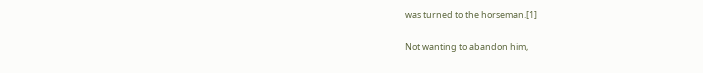was turned to the horseman.[1]

Not wanting to abandon him,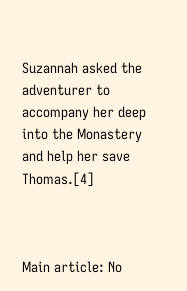Suzannah asked the adventurer to accompany her deep into the Monastery and help her save Thomas.[4]



Main article: No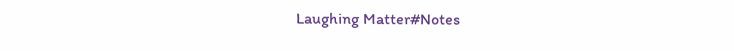Laughing Matter#Notes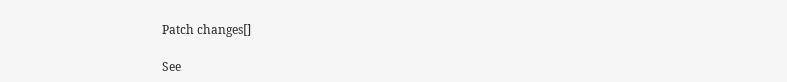Patch changes[]

See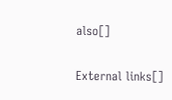also[]


External links[]